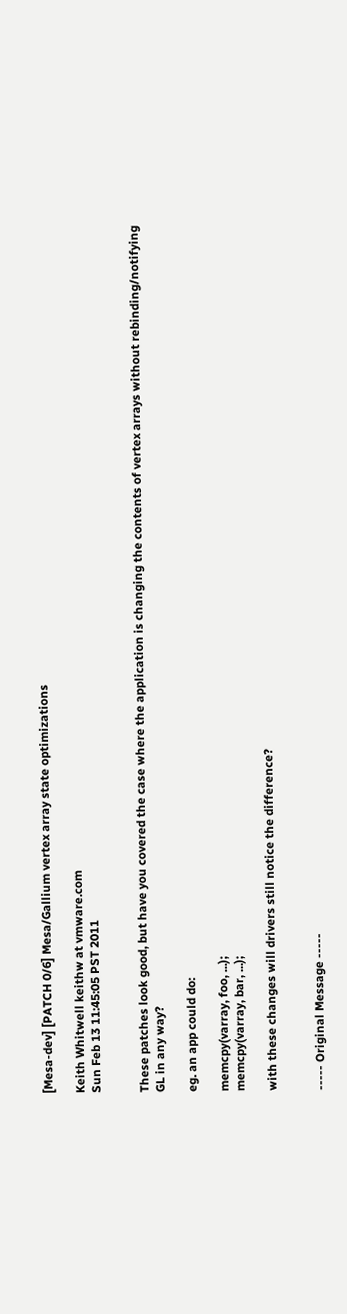[Mesa-dev] [PATCH 0/6] Mesa/Gallium vertex array state optimizations

Keith Whitwell keithw at vmware.com
Sun Feb 13 11:45:05 PST 2011


These patches look good, but have you covered the case where the application is changing the contents of vertex arrays without rebinding/notifying GL in any way?

eg. an app could do:

memcpy(varray, foo, ...);
memcpy(varray, bar, ...);

with these changes will drivers still notice the difference?


----- Original Message -----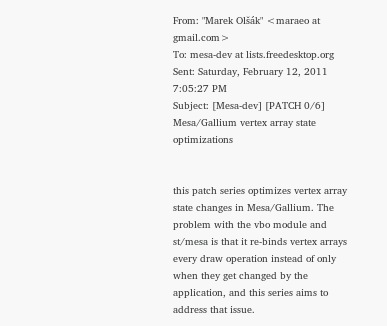From: "Marek Olšák" <maraeo at gmail.com>
To: mesa-dev at lists.freedesktop.org
Sent: Saturday, February 12, 2011 7:05:27 PM
Subject: [Mesa-dev] [PATCH 0/6] Mesa/Gallium vertex array state optimizations


this patch series optimizes vertex array state changes in Mesa/Gallium. The problem with the vbo module and st/mesa is that it re-binds vertex arrays every draw operation instead of only when they get changed by the application, and this series aims to address that issue.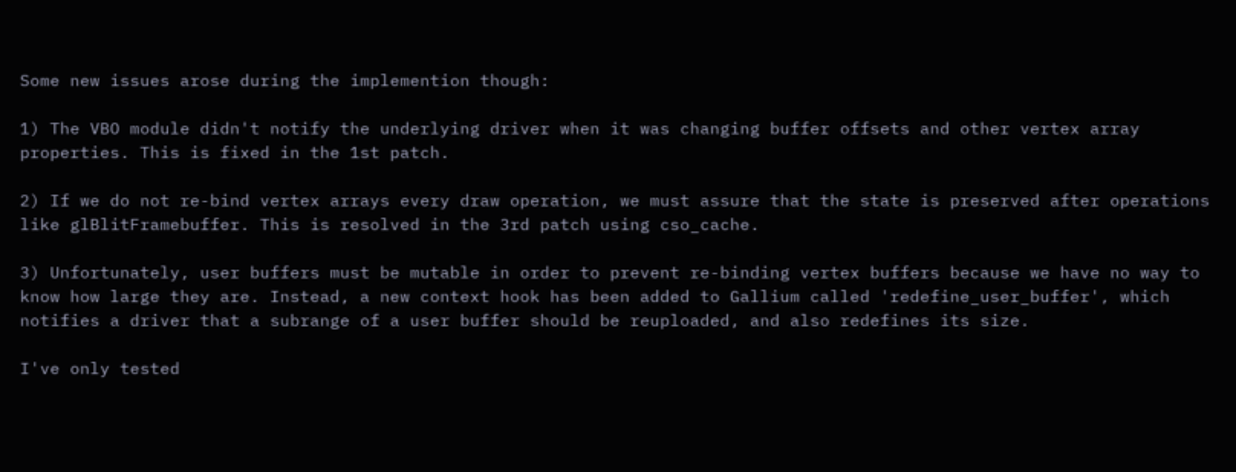Some new issues arose during the implemention though:

1) The VBO module didn't notify the underlying driver when it was changing buffer offsets and other vertex array properties. This is fixed in the 1st patch.

2) If we do not re-bind vertex arrays every draw operation, we must assure that the state is preserved after operations like glBlitFramebuffer. This is resolved in the 3rd patch using cso_cache.

3) Unfortunately, user buffers must be mutable in order to prevent re-binding vertex buffers because we have no way to know how large they are. Instead, a new context hook has been added to Gallium called 'redefine_user_buffer', which notifies a driver that a subrange of a user buffer should be reuploaded, and also redefines its size.

I've only tested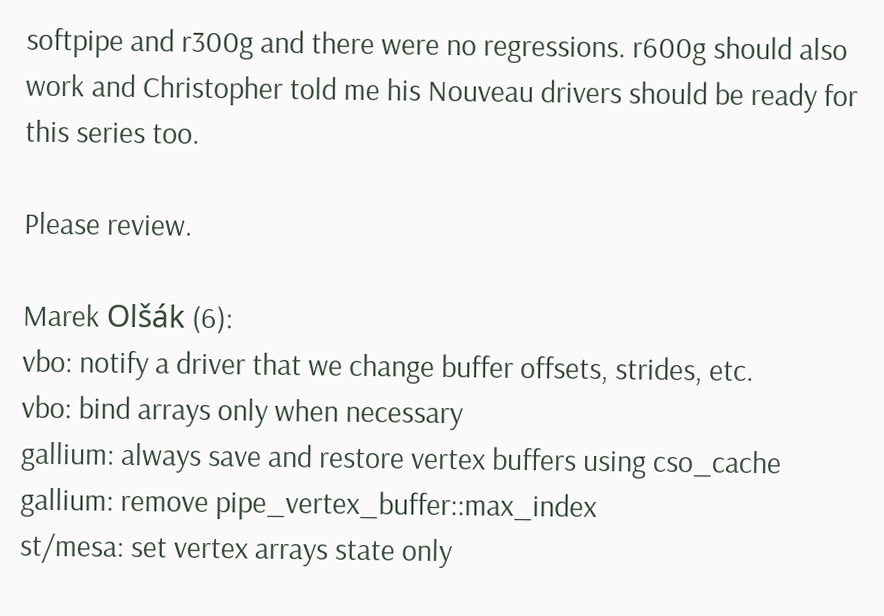softpipe and r300g and there were no regressions. r600g should also work and Christopher told me his Nouveau drivers should be ready for this series too.

Please review.

Marek Olšák (6):
vbo: notify a driver that we change buffer offsets, strides, etc.
vbo: bind arrays only when necessary
gallium: always save and restore vertex buffers using cso_cache
gallium: remove pipe_vertex_buffer::max_index
st/mesa: set vertex arrays state only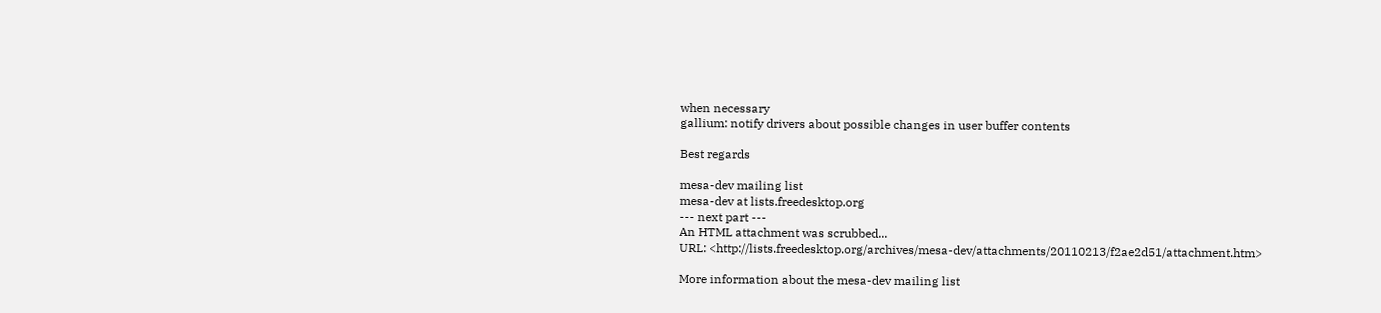when necessary
gallium: notify drivers about possible changes in user buffer contents

Best regards

mesa-dev mailing list
mesa-dev at lists.freedesktop.org
--- next part ---
An HTML attachment was scrubbed...
URL: <http://lists.freedesktop.org/archives/mesa-dev/attachments/20110213/f2ae2d51/attachment.htm>

More information about the mesa-dev mailing list